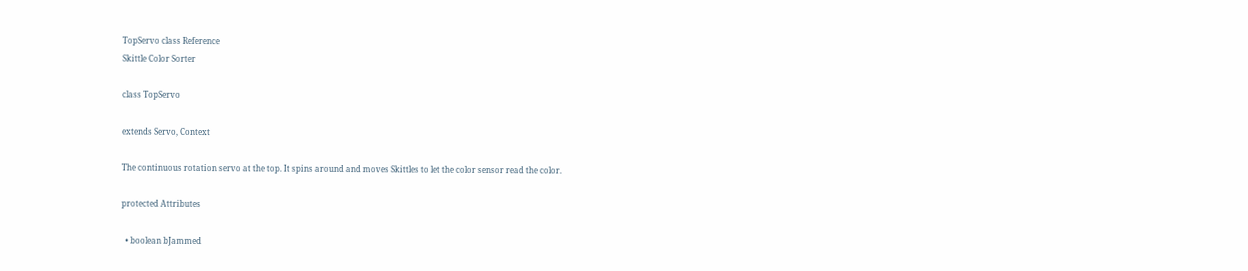TopServo class Reference
Skittle Color Sorter

class TopServo

extends Servo, Context

The continuous rotation servo at the top. It spins around and moves Skittles to let the color sensor read the color.

protected Attributes

  • boolean bJammed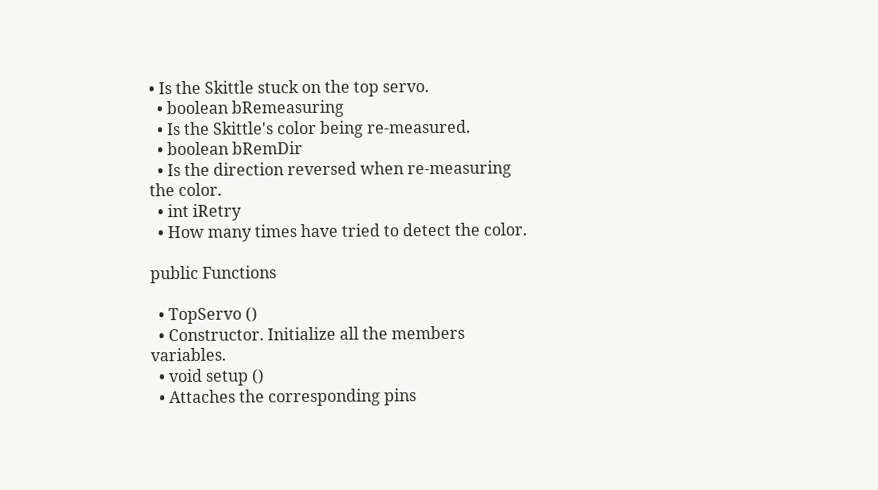• Is the Skittle stuck on the top servo.
  • boolean bRemeasuring
  • Is the Skittle's color being re-measured.
  • boolean bRemDir
  • Is the direction reversed when re-measuring the color.
  • int iRetry
  • How many times have tried to detect the color.

public Functions

  • TopServo ()
  • Constructor. Initialize all the members variables.
  • void setup ()
  • Attaches the corresponding pins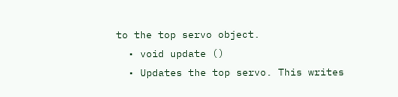to the top servo object.
  • void update ()
  • Updates the top servo. This writes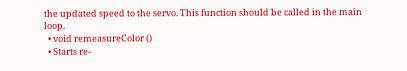the updated speed to the servo. This function should be called in the main loop.
  • void remeasureColor ()
  • Starts re-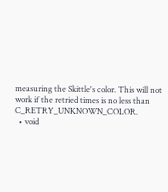measuring the Skittle's color. This will not work if the retried times is no less than C_RETRY_UNKNOWN_COLOR.
  • void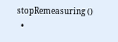stopRemeasuring ()
  •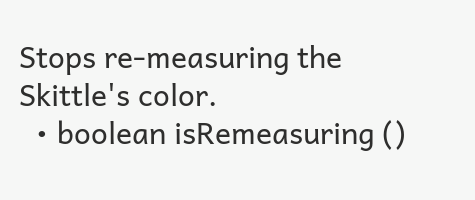Stops re-measuring the Skittle's color.
  • boolean isRemeasuring ()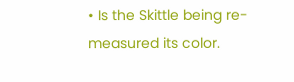• Is the Skittle being re-measured its color.